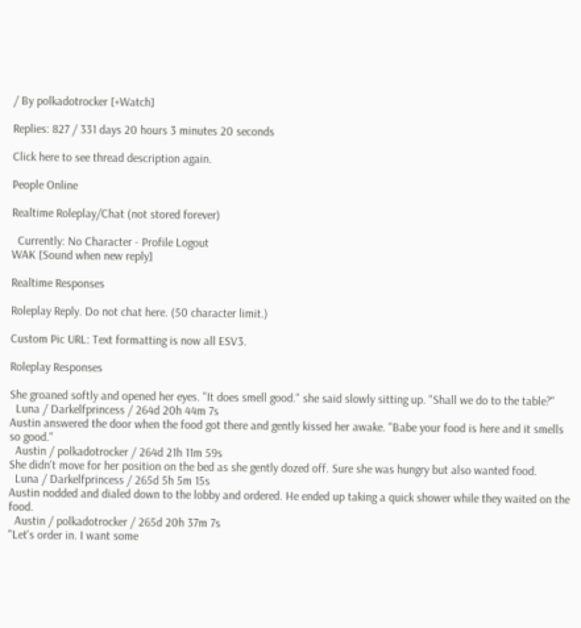/ By polkadotrocker [+Watch]

Replies: 827 / 331 days 20 hours 3 minutes 20 seconds

Click here to see thread description again.

People Online

Realtime Roleplay/Chat (not stored forever)

  Currently: No Character - Profile Logout
WAK [Sound when new reply]

Realtime Responses

Roleplay Reply. Do not chat here. (50 character limit.)

Custom Pic URL: Text formatting is now all ESV3.

Roleplay Responses

She groaned softly and opened her eyes. "It does smell good." she said slowly sitting up. "Shall we do to the table?"
  Luna / Darkelfprincess / 264d 20h 44m 7s
Austin answered the door when the food got there and gently kissed her awake. "Babe your food is here and it smells so good."
  Austin / polkadotrocker / 264d 21h 11m 59s
She didn't move for her position on the bed as she gently dozed off. Sure she was hungry but also wanted food.
  Luna / Darkelfprincess / 265d 5h 5m 15s
Austin nodded and dialed down to the lobby and ordered. He ended up taking a quick shower while they waited on the food.
  Austin / polkadotrocker / 265d 20h 37m 7s
"Let's order in. I want some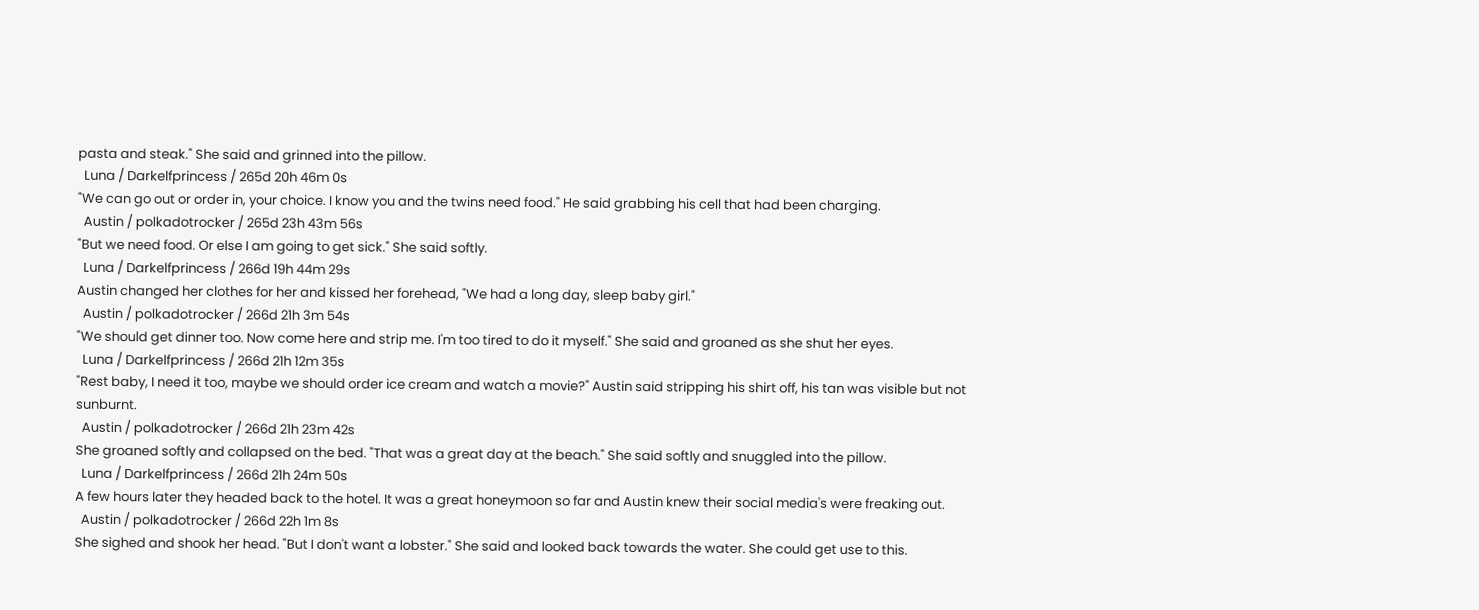pasta and steak." She said and grinned into the pillow.
  Luna / Darkelfprincess / 265d 20h 46m 0s
"We can go out or order in, your choice. I know you and the twins need food." He said grabbing his cell that had been charging.
  Austin / polkadotrocker / 265d 23h 43m 56s
"But we need food. Or else I am going to get sick." She said softly.
  Luna / Darkelfprincess / 266d 19h 44m 29s
Austin changed her clothes for her and kissed her forehead, "We had a long day, sleep baby girl."
  Austin / polkadotrocker / 266d 21h 3m 54s
"We should get dinner too. Now come here and strip me. I'm too tired to do it myself." She said and groaned as she shut her eyes.
  Luna / Darkelfprincess / 266d 21h 12m 35s
"Rest baby, I need it too, maybe we should order ice cream and watch a movie?" Austin said stripping his shirt off, his tan was visible but not sunburnt.
  Austin / polkadotrocker / 266d 21h 23m 42s
She groaned softly and collapsed on the bed. "That was a great day at the beach." She said softly and snuggled into the pillow.
  Luna / Darkelfprincess / 266d 21h 24m 50s
A few hours later they headed back to the hotel. It was a great honeymoon so far and Austin knew their social media's were freaking out.
  Austin / polkadotrocker / 266d 22h 1m 8s
She sighed and shook her head. "But I don't want a lobster." She said and looked back towards the water. She could get use to this.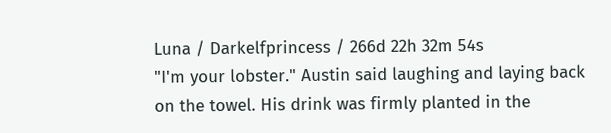Luna / Darkelfprincess / 266d 22h 32m 54s
"I'm your lobster." Austin said laughing and laying back on the towel. His drink was firmly planted in the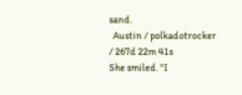sand.
  Austin / polkadotrocker / 267d 22m 41s
She smiled. "I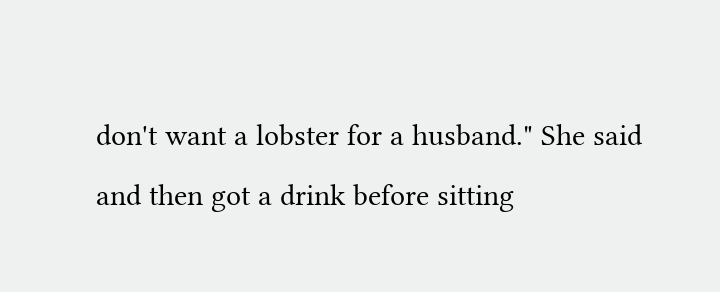don't want a lobster for a husband." She said and then got a drink before sitting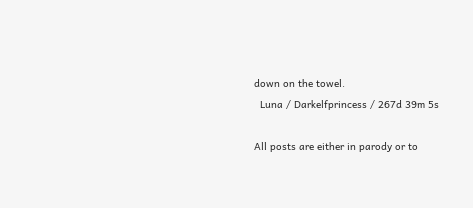down on the towel.
  Luna / Darkelfprincess / 267d 39m 5s

All posts are either in parody or to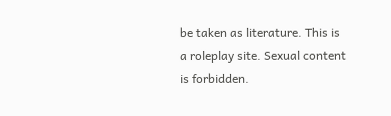be taken as literature. This is a roleplay site. Sexual content is forbidden.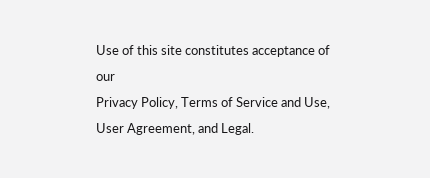Use of this site constitutes acceptance of our
Privacy Policy, Terms of Service and Use, User Agreement, and Legal.